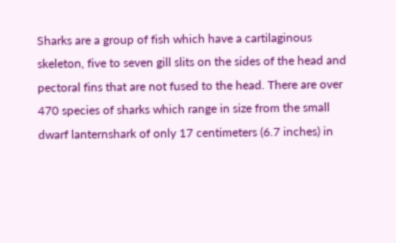Sharks are a group of fish which have a cartilaginous skeleton, five to seven gill slits on the sides of the head and pectoral fins that are not fused to the head. There are over 470 species of sharks which range in size from the small dwarf lanternshark of only 17 centimeters (6.7 inches) in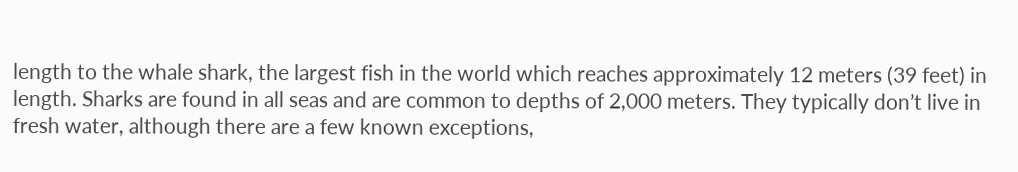length to the whale shark, the largest fish in the world which reaches approximately 12 meters (39 feet) in length. Sharks are found in all seas and are common to depths of 2,000 meters. They typically don’t live in fresh water, although there are a few known exceptions,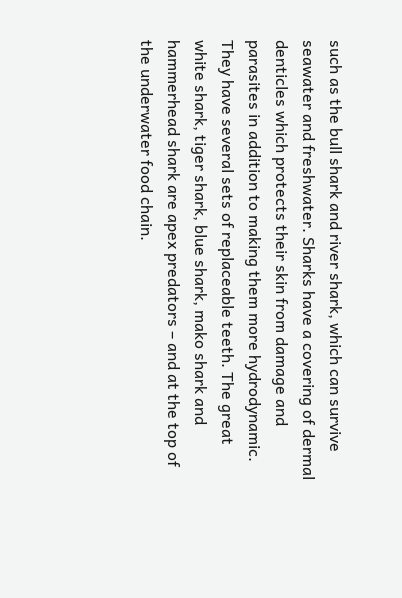such as the bull shark and river shark, which can survive seawater and freshwater. Sharks have a covering of dermal denticles which protects their skin from damage and parasites in addition to making them more hydrodynamic. They have several sets of replaceable teeth. The great white shark, tiger shark, blue shark, mako shark and hammerhead shark are apex predators – and at the top of the underwater food chain.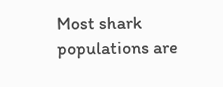Most shark populations are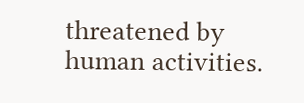threatened by human activities.